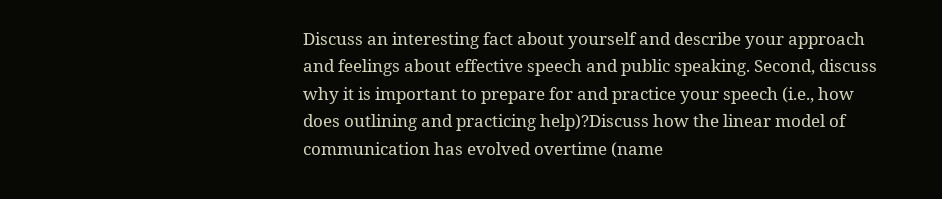Discuss an interesting fact about yourself and describe your approach and feelings about effective speech and public speaking. Second, discuss why it is important to prepare for and practice your speech (i.e., how does outlining and practicing help)?Discuss how the linear model of communication has evolved overtime (name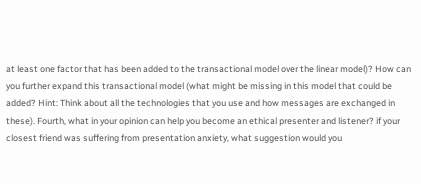at least one factor that has been added to the transactional model over the linear model)? How can you further expand this transactional model (what might be missing in this model that could be added? Hint: Think about all the technologies that you use and how messages are exchanged in these). Fourth, what in your opinion can help you become an ethical presenter and listener? if your closest friend was suffering from presentation anxiety, what suggestion would you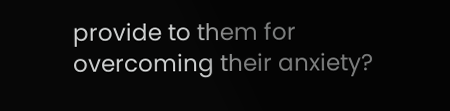provide to them for overcoming their anxiety?